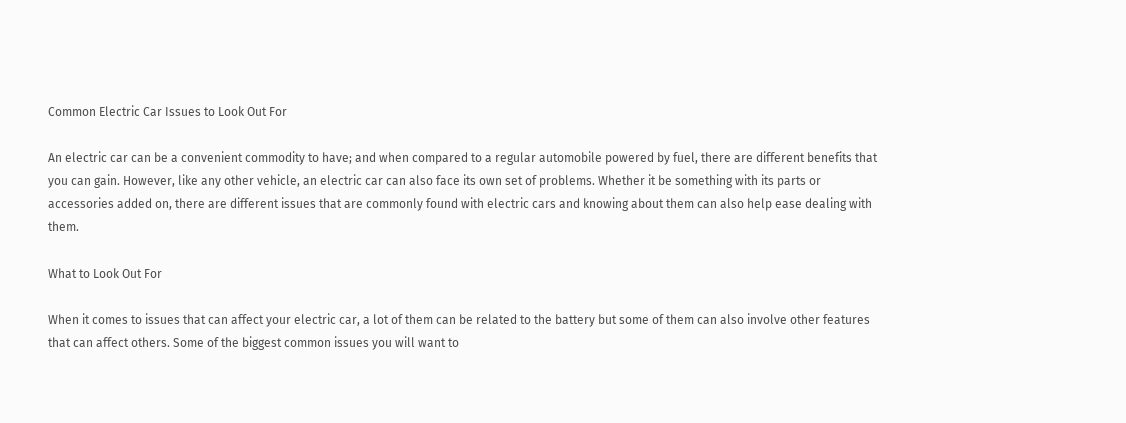Common Electric Car Issues to Look Out For

An electric car can be a convenient commodity to have; and when compared to a regular automobile powered by fuel, there are different benefits that you can gain. However, like any other vehicle, an electric car can also face its own set of problems. Whether it be something with its parts or accessories added on, there are different issues that are commonly found with electric cars and knowing about them can also help ease dealing with them.

What to Look Out For

When it comes to issues that can affect your electric car, a lot of them can be related to the battery but some of them can also involve other features that can affect others. Some of the biggest common issues you will want to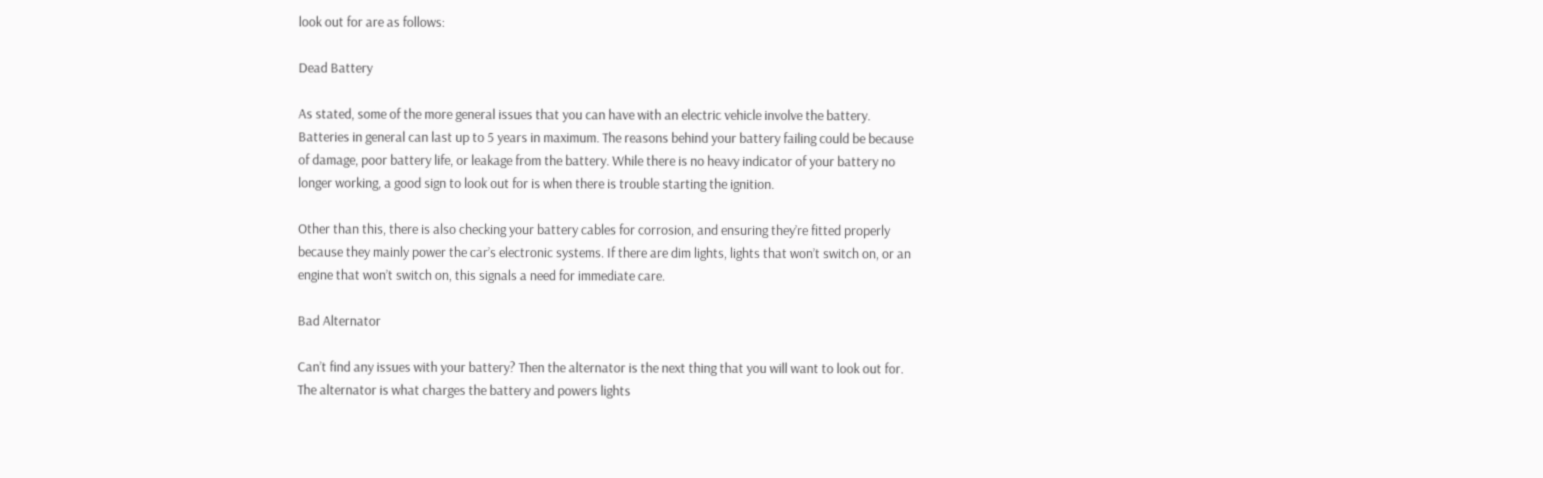look out for are as follows:

Dead Battery

As stated, some of the more general issues that you can have with an electric vehicle involve the battery. Batteries in general can last up to 5 years in maximum. The reasons behind your battery failing could be because of damage, poor battery life, or leakage from the battery. While there is no heavy indicator of your battery no longer working, a good sign to look out for is when there is trouble starting the ignition.

Other than this, there is also checking your battery cables for corrosion, and ensuring they’re fitted properly because they mainly power the car’s electronic systems. If there are dim lights, lights that won’t switch on, or an engine that won’t switch on, this signals a need for immediate care.

Bad Alternator

Can’t find any issues with your battery? Then the alternator is the next thing that you will want to look out for. The alternator is what charges the battery and powers lights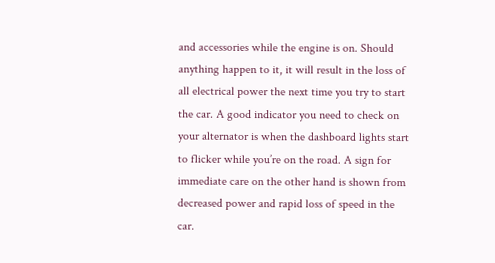and accessories while the engine is on. Should anything happen to it, it will result in the loss of all electrical power the next time you try to start the car. A good indicator you need to check on your alternator is when the dashboard lights start to flicker while you’re on the road. A sign for immediate care on the other hand is shown from decreased power and rapid loss of speed in the car.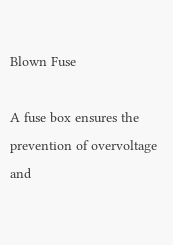Blown Fuse

A fuse box ensures the prevention of overvoltage and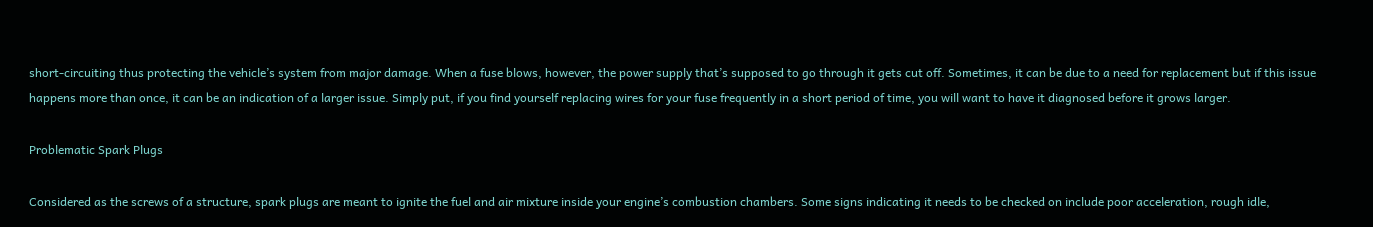short-circuiting thus protecting the vehicle’s system from major damage. When a fuse blows, however, the power supply that’s supposed to go through it gets cut off. Sometimes, it can be due to a need for replacement but if this issue happens more than once, it can be an indication of a larger issue. Simply put, if you find yourself replacing wires for your fuse frequently in a short period of time, you will want to have it diagnosed before it grows larger.

Problematic Spark Plugs

Considered as the screws of a structure, spark plugs are meant to ignite the fuel and air mixture inside your engine’s combustion chambers. Some signs indicating it needs to be checked on include poor acceleration, rough idle,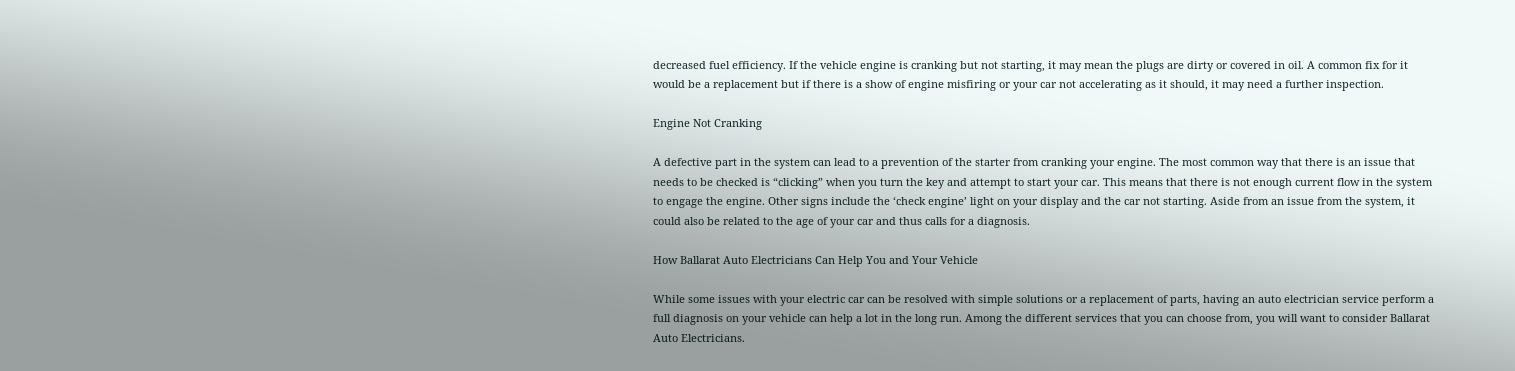decreased fuel efficiency. If the vehicle engine is cranking but not starting, it may mean the plugs are dirty or covered in oil. A common fix for it would be a replacement but if there is a show of engine misfiring or your car not accelerating as it should, it may need a further inspection.

Engine Not Cranking

A defective part in the system can lead to a prevention of the starter from cranking your engine. The most common way that there is an issue that needs to be checked is “clicking” when you turn the key and attempt to start your car. This means that there is not enough current flow in the system to engage the engine. Other signs include the ‘check engine’ light on your display and the car not starting. Aside from an issue from the system, it could also be related to the age of your car and thus calls for a diagnosis.

How Ballarat Auto Electricians Can Help You and Your Vehicle

While some issues with your electric car can be resolved with simple solutions or a replacement of parts, having an auto electrician service perform a full diagnosis on your vehicle can help a lot in the long run. Among the different services that you can choose from, you will want to consider Ballarat Auto Electricians.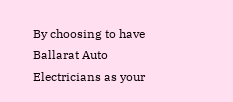By choosing to have Ballarat Auto Electricians as your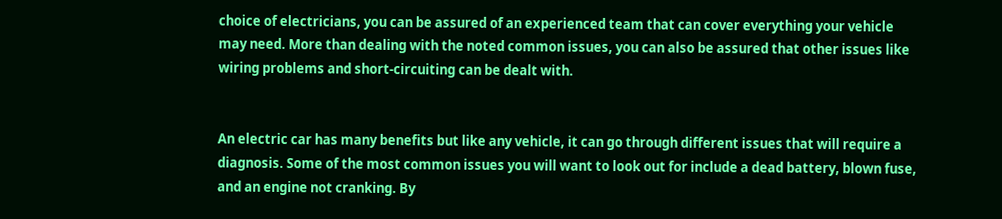choice of electricians, you can be assured of an experienced team that can cover everything your vehicle may need. More than dealing with the noted common issues, you can also be assured that other issues like wiring problems and short-circuiting can be dealt with.


An electric car has many benefits but like any vehicle, it can go through different issues that will require a diagnosis. Some of the most common issues you will want to look out for include a dead battery, blown fuse, and an engine not cranking. By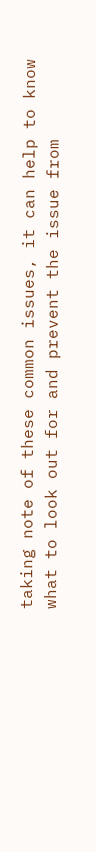taking note of these common issues, it can help to know what to look out for and prevent the issue from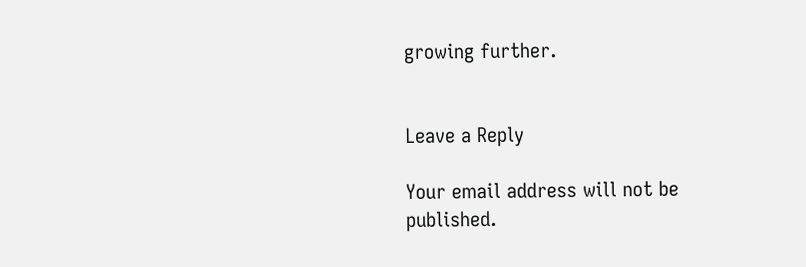growing further.


Leave a Reply

Your email address will not be published.